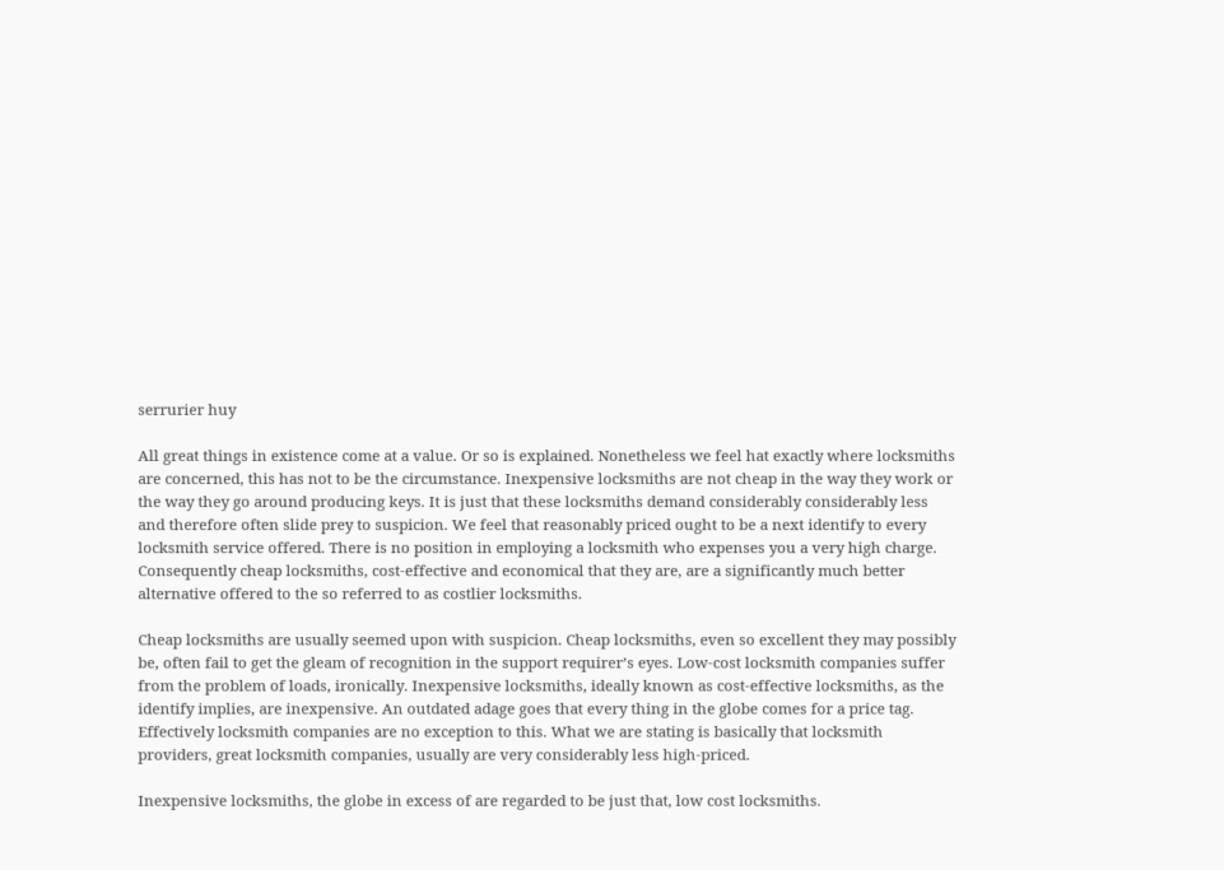serrurier huy

All great things in existence come at a value. Or so is explained. Nonetheless we feel hat exactly where locksmiths are concerned, this has not to be the circumstance. Inexpensive locksmiths are not cheap in the way they work or the way they go around producing keys. It is just that these locksmiths demand considerably considerably less and therefore often slide prey to suspicion. We feel that reasonably priced ought to be a next identify to every locksmith service offered. There is no position in employing a locksmith who expenses you a very high charge. Consequently cheap locksmiths, cost-effective and economical that they are, are a significantly much better alternative offered to the so referred to as costlier locksmiths.

Cheap locksmiths are usually seemed upon with suspicion. Cheap locksmiths, even so excellent they may possibly be, often fail to get the gleam of recognition in the support requirer’s eyes. Low-cost locksmith companies suffer from the problem of loads, ironically. Inexpensive locksmiths, ideally known as cost-effective locksmiths, as the identify implies, are inexpensive. An outdated adage goes that every thing in the globe comes for a price tag. Effectively locksmith companies are no exception to this. What we are stating is basically that locksmith providers, great locksmith companies, usually are very considerably less high-priced.

Inexpensive locksmiths, the globe in excess of are regarded to be just that, low cost locksmiths.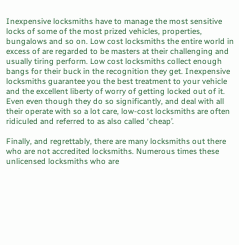Inexpensive locksmiths have to manage the most sensitive locks of some of the most prized vehicles, properties, bungalows and so on. Low cost locksmiths the entire world in excess of are regarded to be masters at their challenging and usually tiring perform. Low cost locksmiths collect enough bangs for their buck in the recognition they get. Inexpensive locksmiths guarantee you the best treatment to your vehicle and the excellent liberty of worry of getting locked out of it. Even even though they do so significantly, and deal with all their operate with so a lot care, low-cost locksmiths are often ridiculed and referred to as also called ‘cheap’.

Finally, and regrettably, there are many locksmiths out there who are not accredited locksmiths. Numerous times these unlicensed locksmiths who are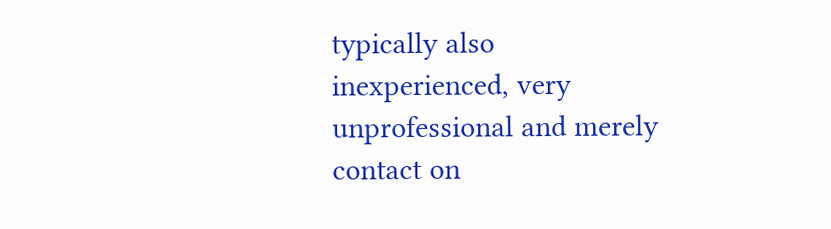typically also inexperienced, very unprofessional and merely contact on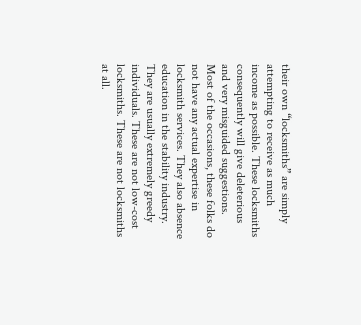their own “locksmiths” are simply attempting to receive as much income as possible. These locksmiths consequently will give deleterious and very misguided suggestions. Most of the occasions, these folks do not have any actual expertise in locksmith services. They also absence education in the stability industry. They are usually extremely greedy individuals. These are not low-cost locksmiths. These are not locksmiths at all.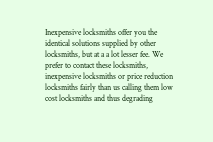Inexpensive locksmiths offer you the identical solutions supplied by other locksmiths, but at a a lot lesser fee. We prefer to contact these locksmiths, inexpensive locksmiths or price reduction locksmiths fairly than us calling them low cost locksmiths and thus degrading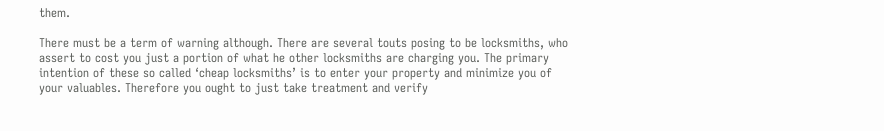them.

There must be a term of warning although. There are several touts posing to be locksmiths, who assert to cost you just a portion of what he other locksmiths are charging you. The primary intention of these so called ‘cheap locksmiths’ is to enter your property and minimize you of your valuables. Therefore you ought to just take treatment and verify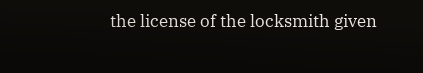the license of the locksmith given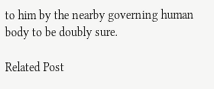to him by the nearby governing human body to be doubly sure.

Related Post